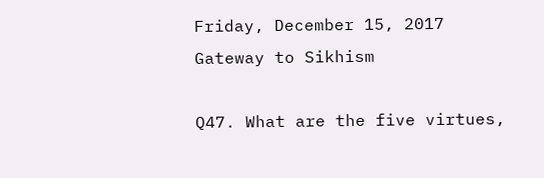Friday, December 15, 2017
Gateway to Sikhism

Q47. What are the five virtues,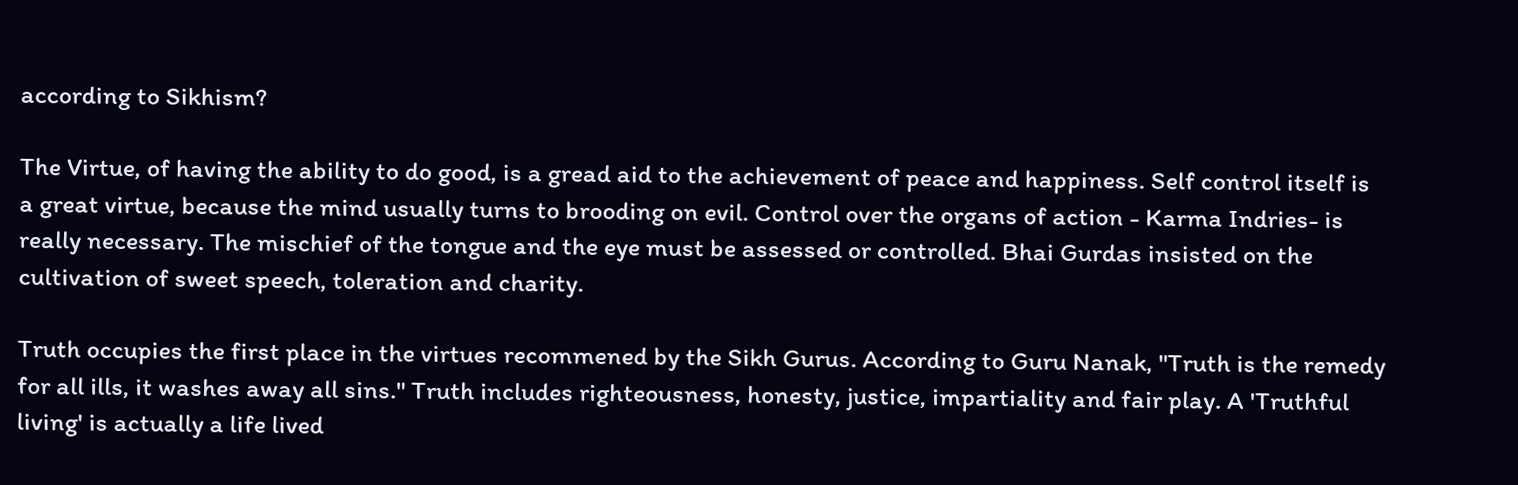according to Sikhism?

The Virtue, of having the ability to do good, is a gread aid to the achievement of peace and happiness. Self control itself is a great virtue, because the mind usually turns to brooding on evil. Control over the organs of action - Karma Indries- is really necessary. The mischief of the tongue and the eye must be assessed or controlled. Bhai Gurdas insisted on the cultivation of sweet speech, toleration and charity.

Truth occupies the first place in the virtues recommened by the Sikh Gurus. According to Guru Nanak, "Truth is the remedy for all ills, it washes away all sins." Truth includes righteousness, honesty, justice, impartiality and fair play. A 'Truthful living' is actually a life lived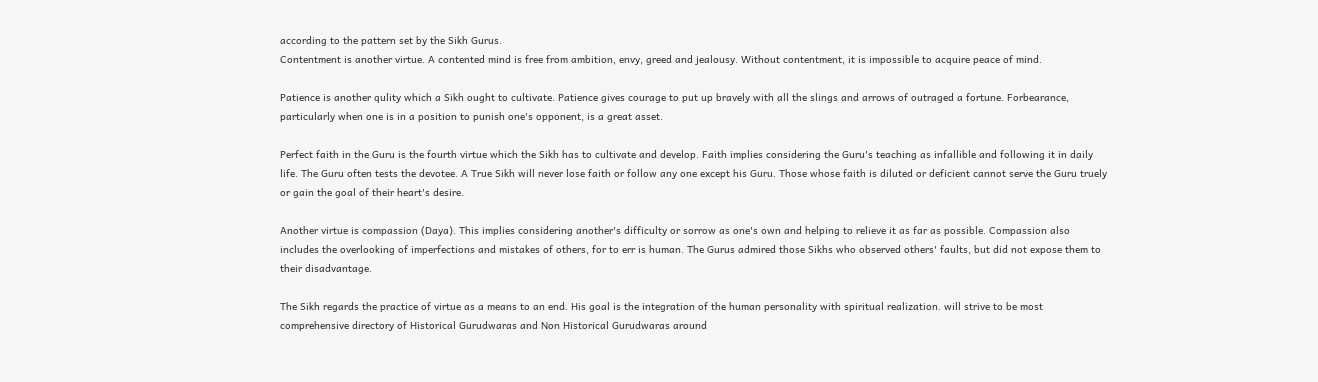according to the pattern set by the Sikh Gurus.
Contentment is another virtue. A contented mind is free from ambition, envy, greed and jealousy. Without contentment, it is impossible to acquire peace of mind.

Patience is another qulity which a Sikh ought to cultivate. Patience gives courage to put up bravely with all the slings and arrows of outraged a fortune. Forbearance, particularly when one is in a position to punish one's opponent, is a great asset.

Perfect faith in the Guru is the fourth virtue which the Sikh has to cultivate and develop. Faith implies considering the Guru's teaching as infallible and following it in daily life. The Guru often tests the devotee. A True Sikh will never lose faith or follow any one except his Guru. Those whose faith is diluted or deficient cannot serve the Guru truely or gain the goal of their heart's desire.

Another virtue is compassion (Daya). This implies considering another's difficulty or sorrow as one's own and helping to relieve it as far as possible. Compassion also includes the overlooking of imperfections and mistakes of others, for to err is human. The Gurus admired those Sikhs who observed others' faults, but did not expose them to their disadvantage.

The Sikh regards the practice of virtue as a means to an end. His goal is the integration of the human personality with spiritual realization. will strive to be most comprehensive directory of Historical Gurudwaras and Non Historical Gurudwaras around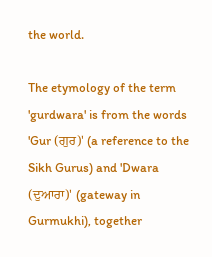the world.

The etymology of the term 'gurdwara' is from the words 'Gur (ਗੁਰ)' (a reference to the Sikh Gurus) and 'Dwara (ਦੁਆਰਾ)' (gateway in Gurmukhi), together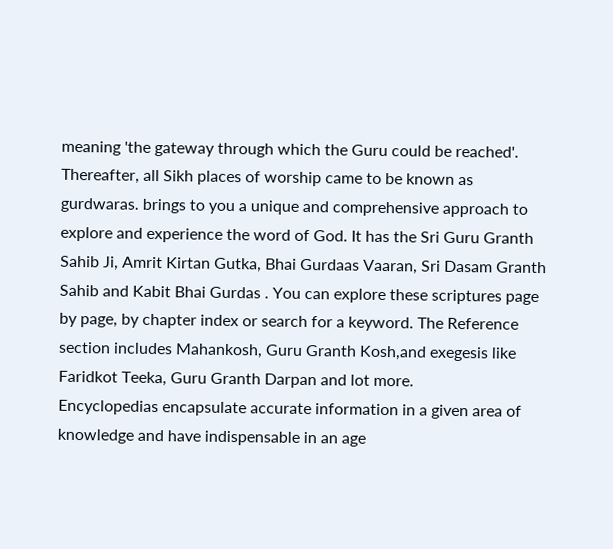meaning 'the gateway through which the Guru could be reached'. Thereafter, all Sikh places of worship came to be known as gurdwaras. brings to you a unique and comprehensive approach to explore and experience the word of God. It has the Sri Guru Granth Sahib Ji, Amrit Kirtan Gutka, Bhai Gurdaas Vaaran, Sri Dasam Granth Sahib and Kabit Bhai Gurdas . You can explore these scriptures page by page, by chapter index or search for a keyword. The Reference section includes Mahankosh, Guru Granth Kosh,and exegesis like Faridkot Teeka, Guru Granth Darpan and lot more.
Encyclopedias encapsulate accurate information in a given area of knowledge and have indispensable in an age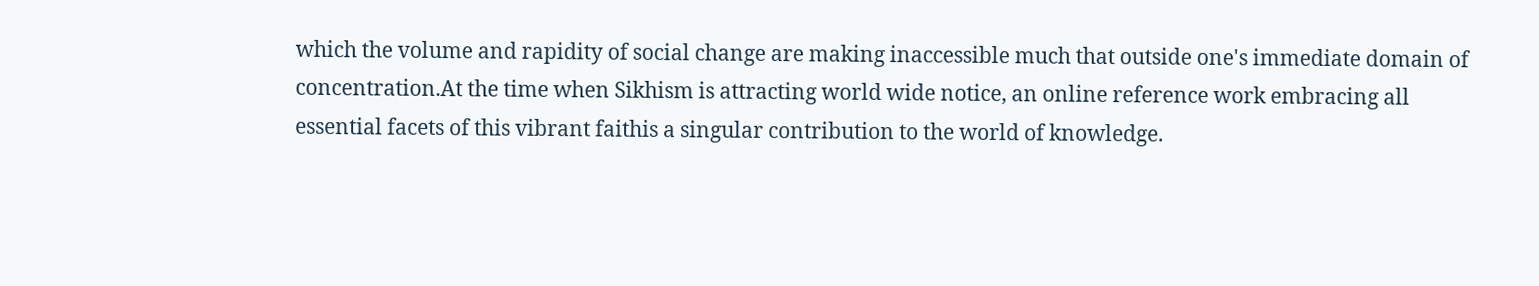which the volume and rapidity of social change are making inaccessible much that outside one's immediate domain of concentration.At the time when Sikhism is attracting world wide notice, an online reference work embracing all essential facets of this vibrant faithis a singular contribution to the world of knowledge.